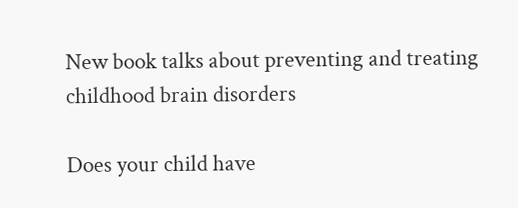New book talks about preventing and treating childhood brain disorders

Does your child have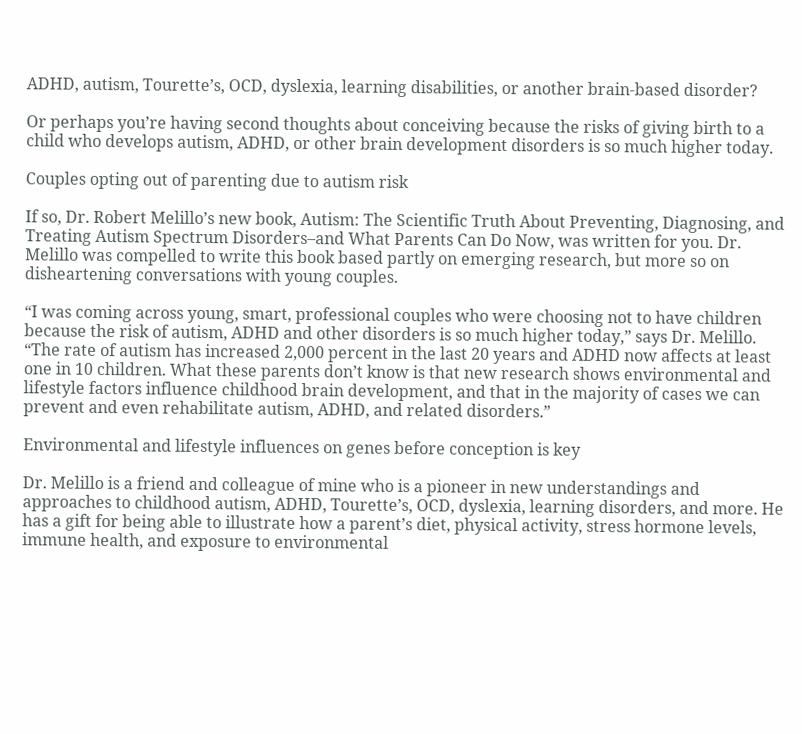ADHD, autism, Tourette’s, OCD, dyslexia, learning disabilities, or another brain-based disorder?

Or perhaps you’re having second thoughts about conceiving because the risks of giving birth to a child who develops autism, ADHD, or other brain development disorders is so much higher today.

Couples opting out of parenting due to autism risk

If so, Dr. Robert Melillo’s new book, Autism: The Scientific Truth About Preventing, Diagnosing, and Treating Autism Spectrum Disorders–and What Parents Can Do Now, was written for you. Dr. Melillo was compelled to write this book based partly on emerging research, but more so on disheartening conversations with young couples.

“I was coming across young, smart, professional couples who were choosing not to have children because the risk of autism, ADHD and other disorders is so much higher today,” says Dr. Melillo. “The rate of autism has increased 2,000 percent in the last 20 years and ADHD now affects at least one in 10 children. What these parents don’t know is that new research shows environmental and lifestyle factors influence childhood brain development, and that in the majority of cases we can prevent and even rehabilitate autism, ADHD, and related disorders.”

Environmental and lifestyle influences on genes before conception is key

Dr. Melillo is a friend and colleague of mine who is a pioneer in new understandings and approaches to childhood autism, ADHD, Tourette’s, OCD, dyslexia, learning disorders, and more. He has a gift for being able to illustrate how a parent’s diet, physical activity, stress hormone levels, immune health, and exposure to environmental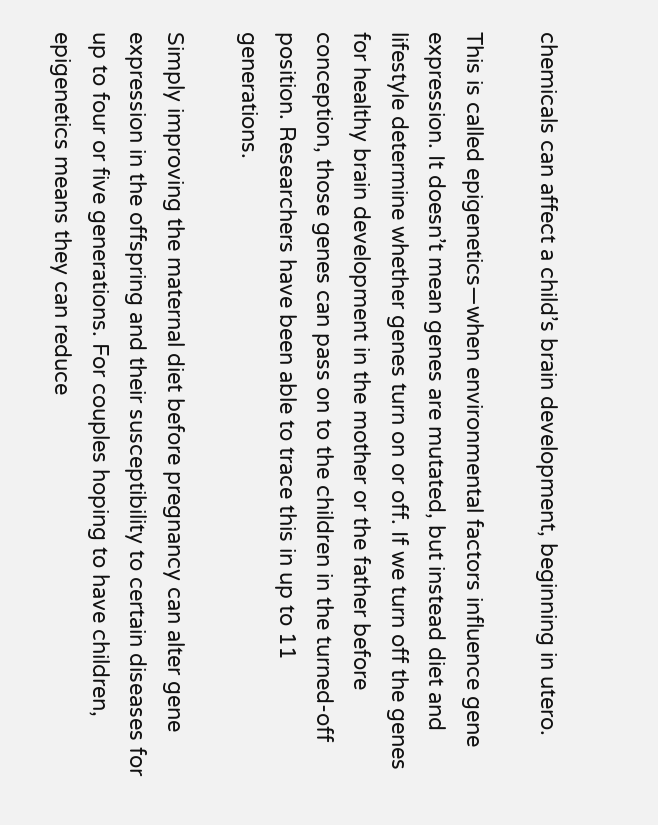chemicals can affect a child’s brain development, beginning in utero.

This is called epigenetics—when environmental factors influence gene expression. It doesn’t mean genes are mutated, but instead diet and lifestyle determine whether genes turn on or off. If we turn off the genes for healthy brain development in the mother or the father before conception, those genes can pass on to the children in the turned-off position. Researchers have been able to trace this in up to 11 generations.

Simply improving the maternal diet before pregnancy can alter gene expression in the offspring and their susceptibility to certain diseases for up to four or five generations. For couples hoping to have children, epigenetics means they can reduce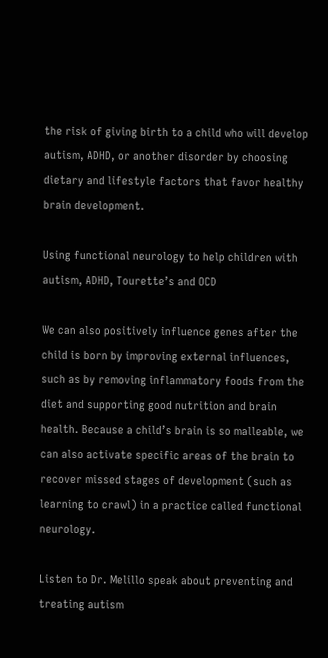the risk of giving birth to a child who will develop autism, ADHD, or another disorder by choosing dietary and lifestyle factors that favor healthy brain development.

Using functional neurology to help children with autism, ADHD, Tourette’s and OCD

We can also positively influence genes after the child is born by improving external influences, such as by removing inflammatory foods from the diet and supporting good nutrition and brain health. Because a child’s brain is so malleable, we can also activate specific areas of the brain to recover missed stages of development (such as learning to crawl) in a practice called functional neurology.

Listen to Dr. Melillo speak about preventing and treating autism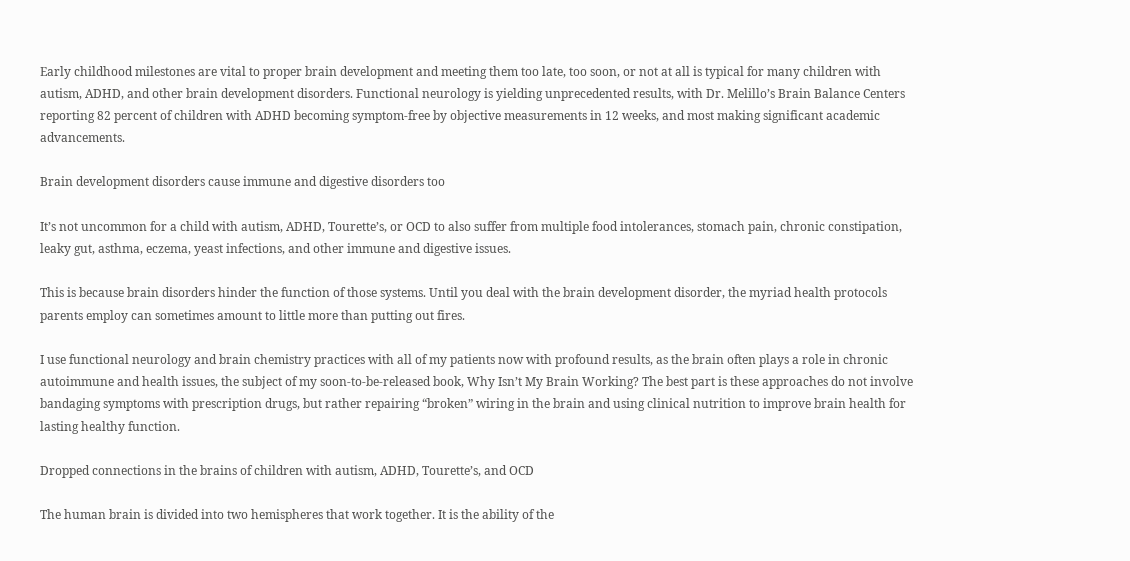Early childhood milestones are vital to proper brain development and meeting them too late, too soon, or not at all is typical for many children with autism, ADHD, and other brain development disorders. Functional neurology is yielding unprecedented results, with Dr. Melillo’s Brain Balance Centers reporting 82 percent of children with ADHD becoming symptom-free by objective measurements in 12 weeks, and most making significant academic advancements.

Brain development disorders cause immune and digestive disorders too

It’s not uncommon for a child with autism, ADHD, Tourette’s, or OCD to also suffer from multiple food intolerances, stomach pain, chronic constipation, leaky gut, asthma, eczema, yeast infections, and other immune and digestive issues.

This is because brain disorders hinder the function of those systems. Until you deal with the brain development disorder, the myriad health protocols parents employ can sometimes amount to little more than putting out fires.

I use functional neurology and brain chemistry practices with all of my patients now with profound results, as the brain often plays a role in chronic autoimmune and health issues, the subject of my soon-to-be-released book, Why Isn’t My Brain Working? The best part is these approaches do not involve bandaging symptoms with prescription drugs, but rather repairing “broken” wiring in the brain and using clinical nutrition to improve brain health for lasting healthy function.

Dropped connections in the brains of children with autism, ADHD, Tourette’s, and OCD

The human brain is divided into two hemispheres that work together. It is the ability of the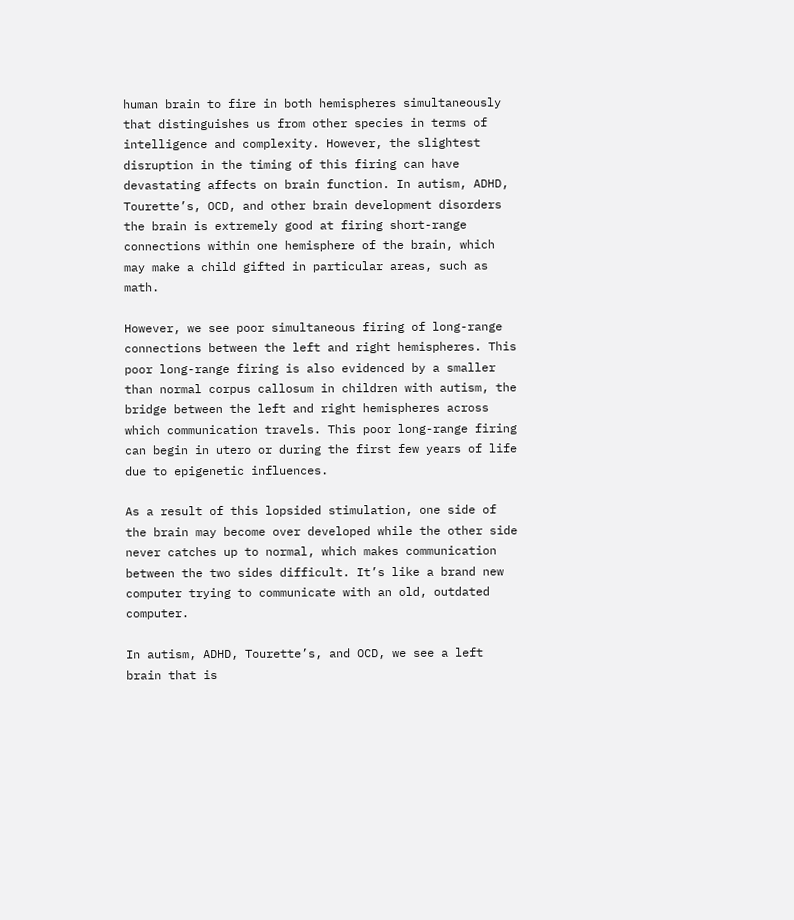human brain to fire in both hemispheres simultaneously that distinguishes us from other species in terms of intelligence and complexity. However, the slightest disruption in the timing of this firing can have devastating affects on brain function. In autism, ADHD, Tourette’s, OCD, and other brain development disorders the brain is extremely good at firing short-range connections within one hemisphere of the brain, which may make a child gifted in particular areas, such as math.

However, we see poor simultaneous firing of long-range connections between the left and right hemispheres. This poor long-range firing is also evidenced by a smaller than normal corpus callosum in children with autism, the bridge between the left and right hemispheres across which communication travels. This poor long-range firing can begin in utero or during the first few years of life due to epigenetic influences.

As a result of this lopsided stimulation, one side of the brain may become over developed while the other side never catches up to normal, which makes communication between the two sides difficult. It’s like a brand new computer trying to communicate with an old, outdated computer.

In autism, ADHD, Tourette’s, and OCD, we see a left brain that is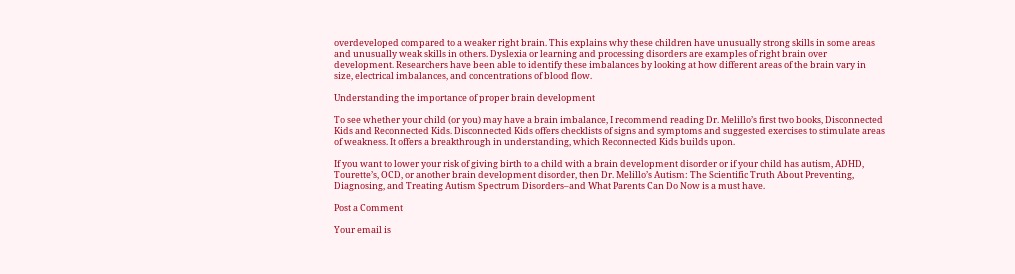overdeveloped compared to a weaker right brain. This explains why these children have unusually strong skills in some areas and unusually weak skills in others. Dyslexia or learning and processing disorders are examples of right brain over development. Researchers have been able to identify these imbalances by looking at how different areas of the brain vary in size, electrical imbalances, and concentrations of blood flow.

Understanding the importance of proper brain development

To see whether your child (or you) may have a brain imbalance, I recommend reading Dr. Melillo’s first two books, Disconnected Kids and Reconnected Kids. Disconnected Kids offers checklists of signs and symptoms and suggested exercises to stimulate areas of weakness. It offers a breakthrough in understanding, which Reconnected Kids builds upon.

If you want to lower your risk of giving birth to a child with a brain development disorder or if your child has autism, ADHD, Tourette’s, OCD, or another brain development disorder, then Dr. Melillo’s Autism: The Scientific Truth About Preventing, Diagnosing, and Treating Autism Spectrum Disorders–and What Parents Can Do Now is a must have.

Post a Comment

Your email is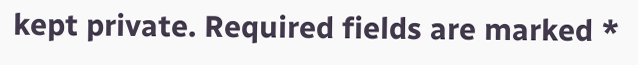kept private. Required fields are marked *